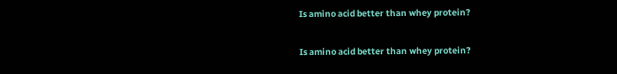Is amino acid better than whey protein?

Is amino acid better than whey protein?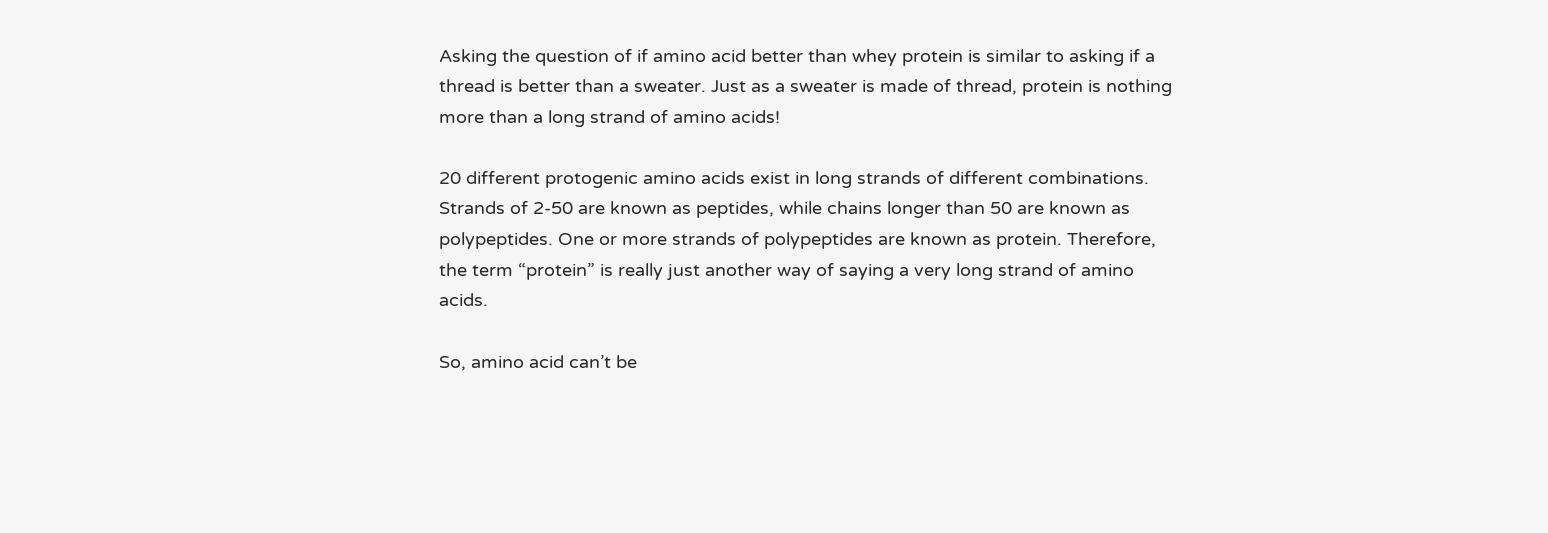Asking the question of if amino acid better than whey protein is similar to asking if a thread is better than a sweater. Just as a sweater is made of thread, protein is nothing more than a long strand of amino acids!

20 different protogenic amino acids exist in long strands of different combinations. Strands of 2-50 are known as peptides, while chains longer than 50 are known as polypeptides. One or more strands of polypeptides are known as protein. Therefore, the term “protein” is really just another way of saying a very long strand of amino acids.

So, amino acid can’t be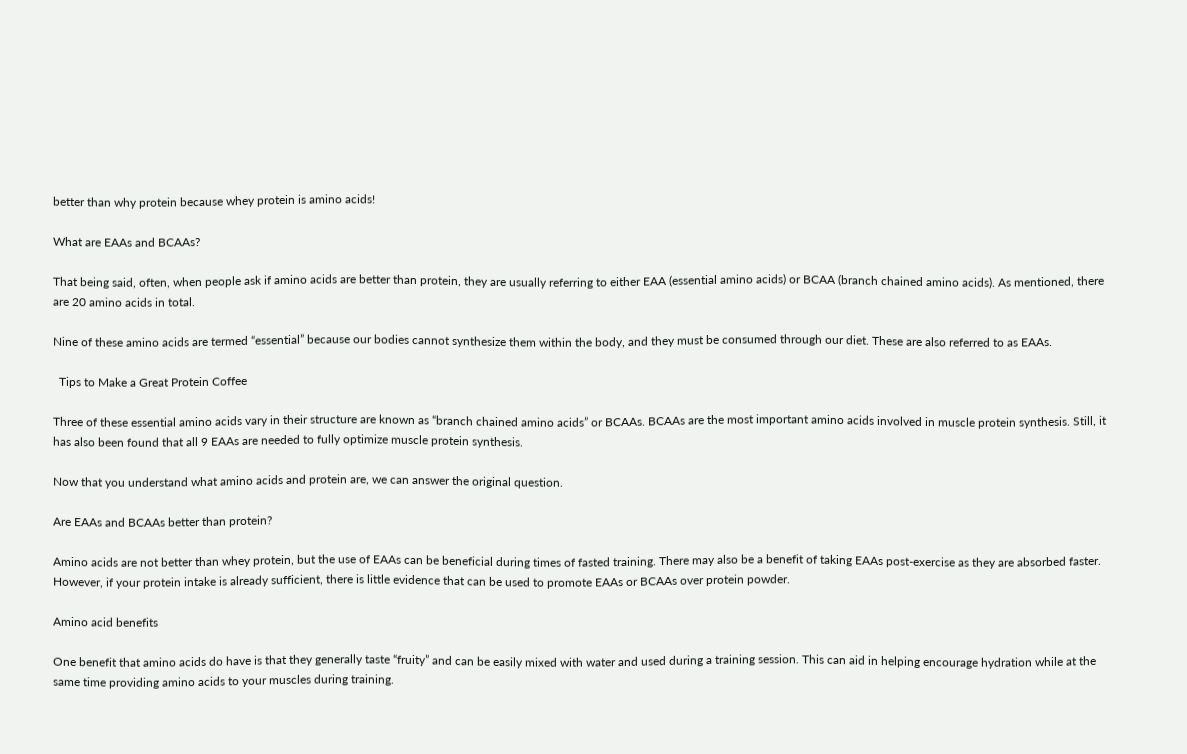better than why protein because whey protein is amino acids!

What are EAAs and BCAAs?

That being said, often, when people ask if amino acids are better than protein, they are usually referring to either EAA (essential amino acids) or BCAA (branch chained amino acids). As mentioned, there are 20 amino acids in total.

Nine of these amino acids are termed “essential” because our bodies cannot synthesize them within the body, and they must be consumed through our diet. These are also referred to as EAAs.

  Tips to Make a Great Protein Coffee

Three of these essential amino acids vary in their structure are known as “branch chained amino acids” or BCAAs. BCAAs are the most important amino acids involved in muscle protein synthesis. Still, it has also been found that all 9 EAAs are needed to fully optimize muscle protein synthesis.

Now that you understand what amino acids and protein are, we can answer the original question.

Are EAAs and BCAAs better than protein?

Amino acids are not better than whey protein, but the use of EAAs can be beneficial during times of fasted training. There may also be a benefit of taking EAAs post-exercise as they are absorbed faster. However, if your protein intake is already sufficient, there is little evidence that can be used to promote EAAs or BCAAs over protein powder.

Amino acid benefits

One benefit that amino acids do have is that they generally taste “fruity” and can be easily mixed with water and used during a training session. This can aid in helping encourage hydration while at the same time providing amino acids to your muscles during training.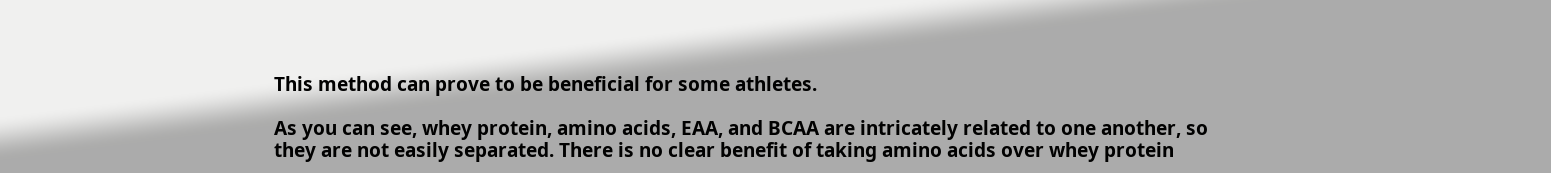This method can prove to be beneficial for some athletes.

As you can see, whey protein, amino acids, EAA, and BCAA are intricately related to one another, so they are not easily separated. There is no clear benefit of taking amino acids over whey protein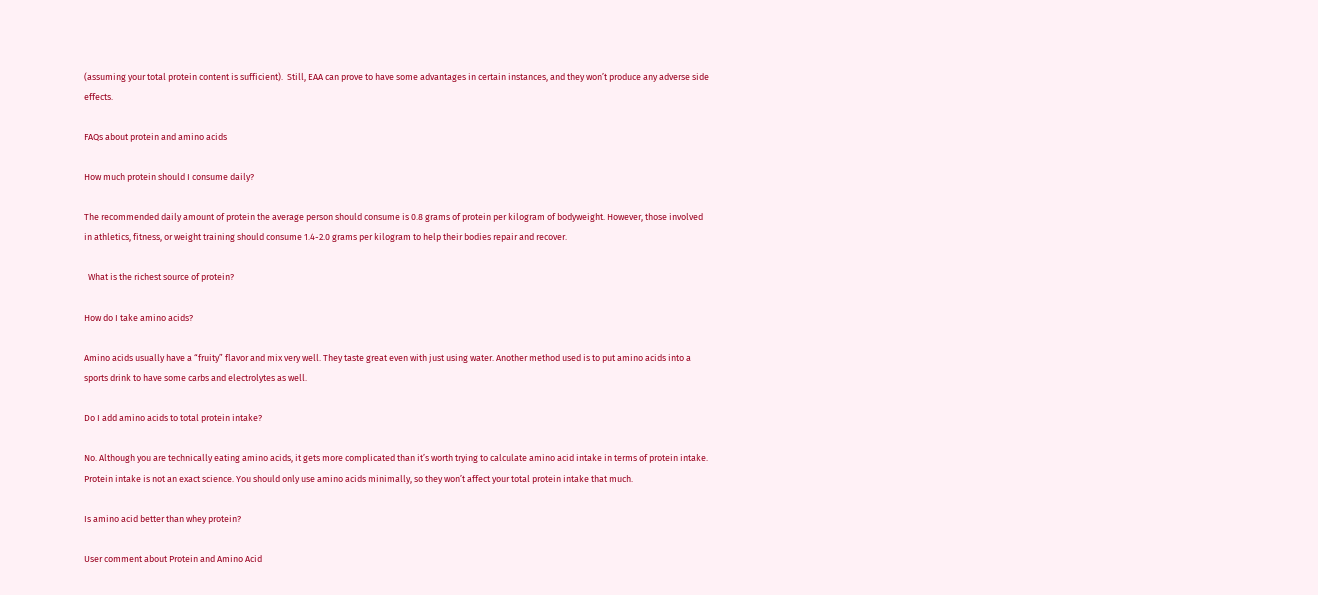(assuming your total protein content is sufficient).  Still, EAA can prove to have some advantages in certain instances, and they won’t produce any adverse side effects.

FAQs about protein and amino acids

How much protein should I consume daily?

The recommended daily amount of protein the average person should consume is 0.8 grams of protein per kilogram of bodyweight. However, those involved in athletics, fitness, or weight training should consume 1.4-2.0 grams per kilogram to help their bodies repair and recover.

  What is the richest source of protein?

How do I take amino acids?

Amino acids usually have a “fruity” flavor and mix very well. They taste great even with just using water. Another method used is to put amino acids into a sports drink to have some carbs and electrolytes as well.

Do I add amino acids to total protein intake?

No. Although you are technically eating amino acids, it gets more complicated than it’s worth trying to calculate amino acid intake in terms of protein intake. Protein intake is not an exact science. You should only use amino acids minimally, so they won’t affect your total protein intake that much.

Is amino acid better than whey protein?

User comment about Protein and Amino Acid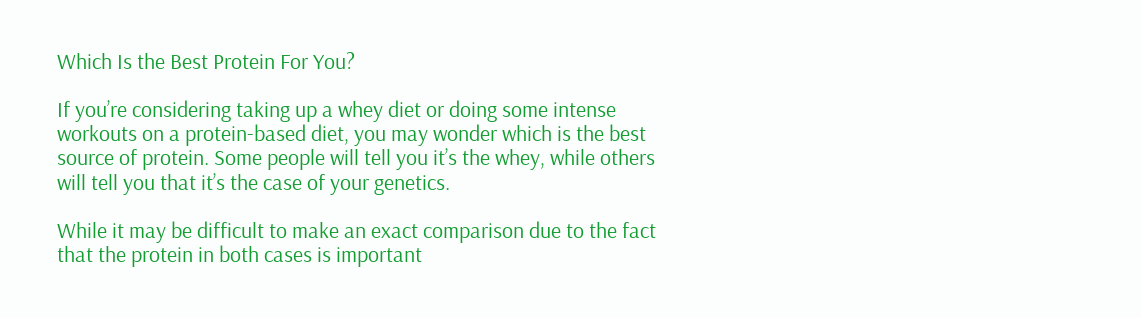Which Is the Best Protein For You?

If you’re considering taking up a whey diet or doing some intense workouts on a protein-based diet, you may wonder which is the best source of protein. Some people will tell you it’s the whey, while others will tell you that it’s the case of your genetics.

While it may be difficult to make an exact comparison due to the fact that the protein in both cases is important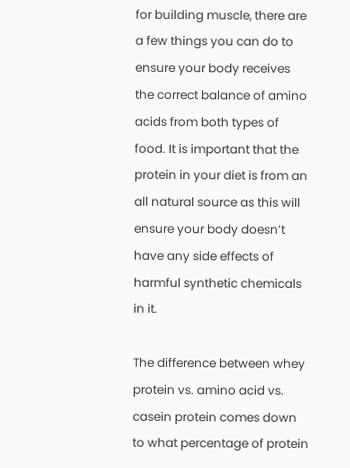for building muscle, there are a few things you can do to ensure your body receives the correct balance of amino acids from both types of food. It is important that the protein in your diet is from an all natural source as this will ensure your body doesn’t have any side effects of harmful synthetic chemicals in it.

The difference between whey protein vs. amino acid vs. casein protein comes down to what percentage of protein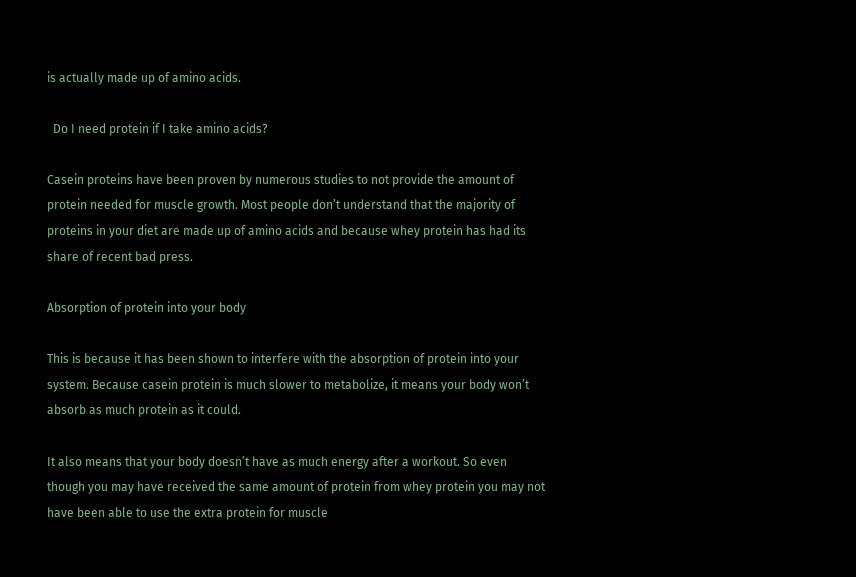is actually made up of amino acids.

  Do I need protein if I take amino acids?

Casein proteins have been proven by numerous studies to not provide the amount of protein needed for muscle growth. Most people don’t understand that the majority of proteins in your diet are made up of amino acids and because whey protein has had its share of recent bad press.

Absorption of protein into your body

This is because it has been shown to interfere with the absorption of protein into your system. Because casein protein is much slower to metabolize, it means your body won’t absorb as much protein as it could.

It also means that your body doesn’t have as much energy after a workout. So even though you may have received the same amount of protein from whey protein you may not have been able to use the extra protein for muscle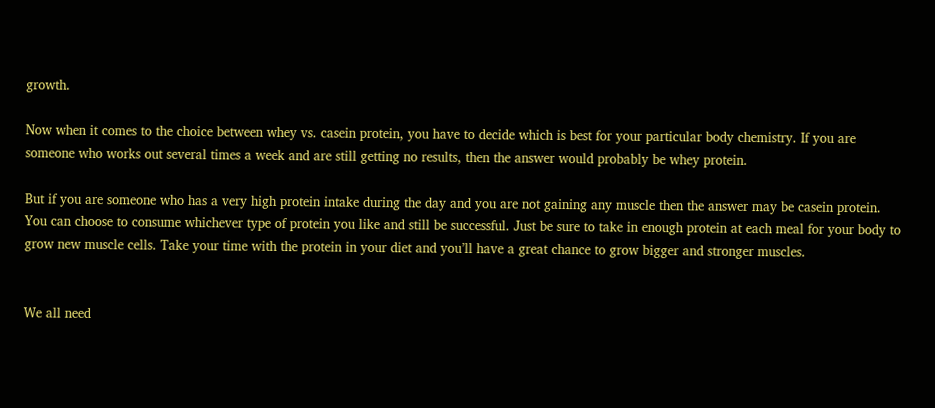growth.

Now when it comes to the choice between whey vs. casein protein, you have to decide which is best for your particular body chemistry. If you are someone who works out several times a week and are still getting no results, then the answer would probably be whey protein.

But if you are someone who has a very high protein intake during the day and you are not gaining any muscle then the answer may be casein protein. You can choose to consume whichever type of protein you like and still be successful. Just be sure to take in enough protein at each meal for your body to grow new muscle cells. Take your time with the protein in your diet and you’ll have a great chance to grow bigger and stronger muscles.


We all need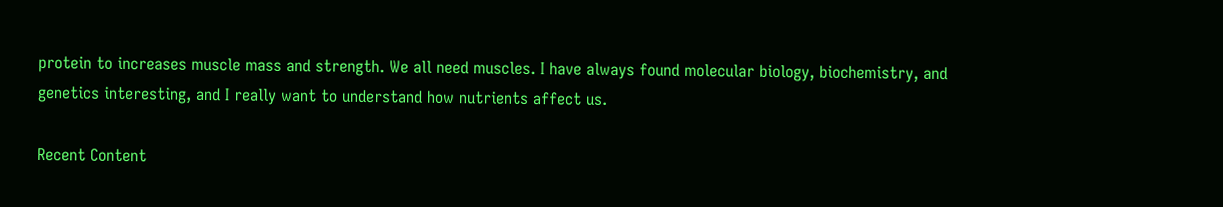protein to increases muscle mass and strength. We all need muscles. I have always found molecular biology, biochemistry, and genetics interesting, and I really want to understand how nutrients affect us.

Recent Content